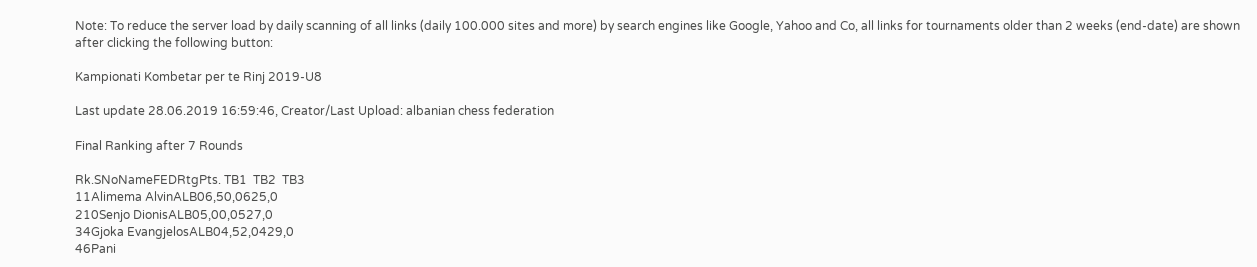Note: To reduce the server load by daily scanning of all links (daily 100.000 sites and more) by search engines like Google, Yahoo and Co, all links for tournaments older than 2 weeks (end-date) are shown after clicking the following button:

Kampionati Kombetar per te Rinj 2019-U8

Last update 28.06.2019 16:59:46, Creator/Last Upload: albanian chess federation

Final Ranking after 7 Rounds

Rk.SNoNameFEDRtgPts. TB1  TB2  TB3
11Alimema AlvinALB06,50,0625,0
210Senjo DionisALB05,00,0527,0
34Gjoka EvangjelosALB04,52,0429,0
46Pani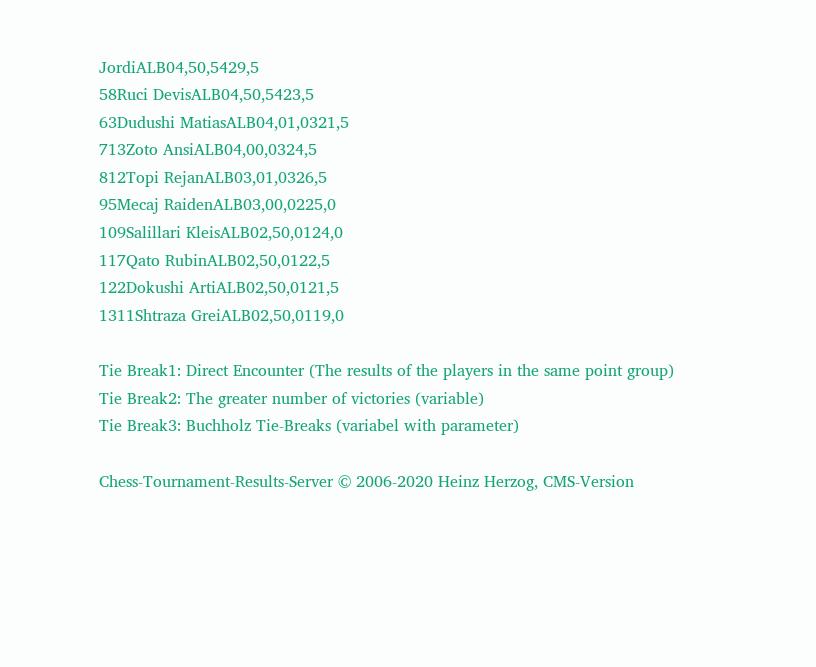JordiALB04,50,5429,5
58Ruci DevisALB04,50,5423,5
63Dudushi MatiasALB04,01,0321,5
713Zoto AnsiALB04,00,0324,5
812Topi RejanALB03,01,0326,5
95Mecaj RaidenALB03,00,0225,0
109Salillari KleisALB02,50,0124,0
117Qato RubinALB02,50,0122,5
122Dokushi ArtiALB02,50,0121,5
1311Shtraza GreiALB02,50,0119,0

Tie Break1: Direct Encounter (The results of the players in the same point group)
Tie Break2: The greater number of victories (variable)
Tie Break3: Buchholz Tie-Breaks (variabel with parameter)

Chess-Tournament-Results-Server © 2006-2020 Heinz Herzog, CMS-Version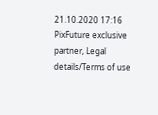21.10.2020 17:16
PixFuture exclusive partner, Legal details/Terms of use